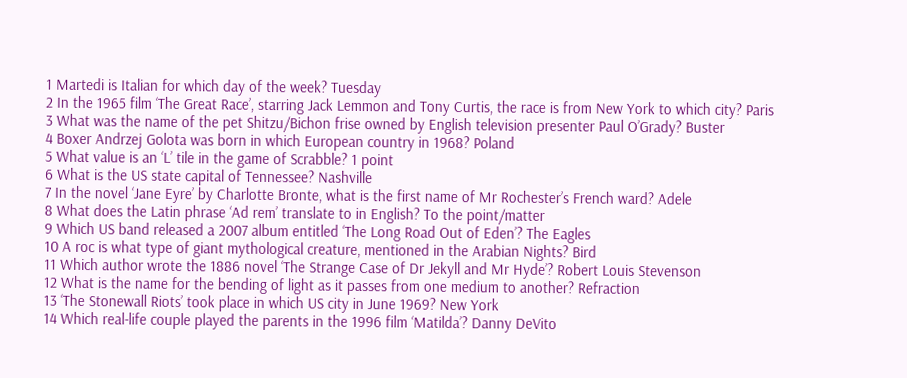1 Martedi is Italian for which day of the week? Tuesday
2 In the 1965 film ‘The Great Race’, starring Jack Lemmon and Tony Curtis, the race is from New York to which city? Paris
3 What was the name of the pet Shitzu/Bichon frise owned by English television presenter Paul O’Grady? Buster
4 Boxer Andrzej Golota was born in which European country in 1968? Poland
5 What value is an ‘L’ tile in the game of Scrabble? 1 point
6 What is the US state capital of Tennessee? Nashville
7 In the novel ‘Jane Eyre’ by Charlotte Bronte, what is the first name of Mr Rochester’s French ward? Adele
8 What does the Latin phrase ‘Ad rem’ translate to in English? To the point/matter
9 Which US band released a 2007 album entitled ‘The Long Road Out of Eden’? The Eagles
10 A roc is what type of giant mythological creature, mentioned in the Arabian Nights? Bird
11 Which author wrote the 1886 novel ‘The Strange Case of Dr Jekyll and Mr Hyde’? Robert Louis Stevenson
12 What is the name for the bending of light as it passes from one medium to another? Refraction
13 ‘The Stonewall Riots’ took place in which US city in June 1969? New York
14 Which real-life couple played the parents in the 1996 film ‘Matilda’? Danny DeVito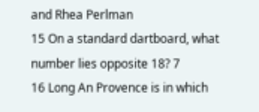and Rhea Perlman
15 On a standard dartboard, what number lies opposite 18? 7
16 Long An Provence is in which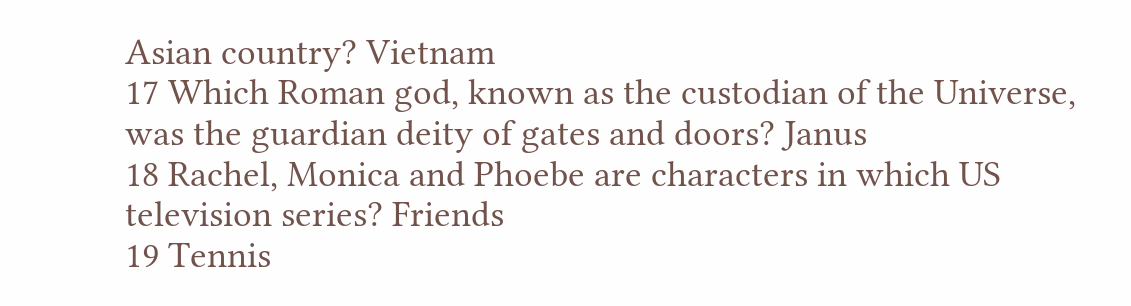Asian country? Vietnam
17 Which Roman god, known as the custodian of the Universe, was the guardian deity of gates and doors? Janus
18 Rachel, Monica and Phoebe are characters in which US television series? Friends
19 Tennis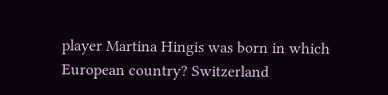player Martina Hingis was born in which European country? Switzerland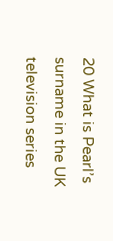20 What is Pearl’s surname in the UK television series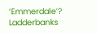‘Emmerdale’? Ladderbanks